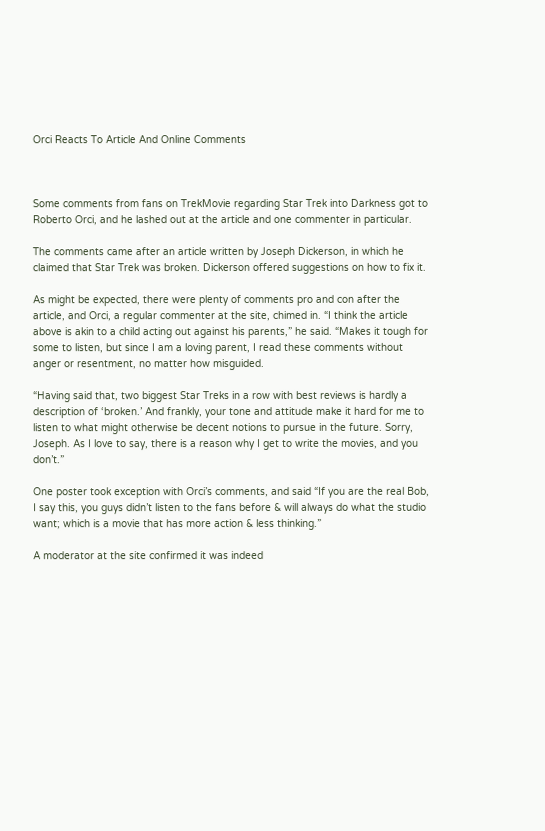Orci Reacts To Article And Online Comments



Some comments from fans on TrekMovie regarding Star Trek into Darkness got to Roberto Orci, and he lashed out at the article and one commenter in particular.

The comments came after an article written by Joseph Dickerson, in which he claimed that Star Trek was broken. Dickerson offered suggestions on how to fix it.

As might be expected, there were plenty of comments pro and con after the article, and Orci, a regular commenter at the site, chimed in. “I think the article above is akin to a child acting out against his parents,” he said. “Makes it tough for some to listen, but since I am a loving parent, I read these comments without anger or resentment, no matter how misguided.

“Having said that, two biggest Star Treks in a row with best reviews is hardly a description of ‘broken.’ And frankly, your tone and attitude make it hard for me to listen to what might otherwise be decent notions to pursue in the future. Sorry, Joseph. As I love to say, there is a reason why I get to write the movies, and you don’t.”

One poster took exception with Orci’s comments, and said “If you are the real Bob, I say this, you guys didn’t listen to the fans before & will always do what the studio want; which is a movie that has more action & less thinking.”

A moderator at the site confirmed it was indeed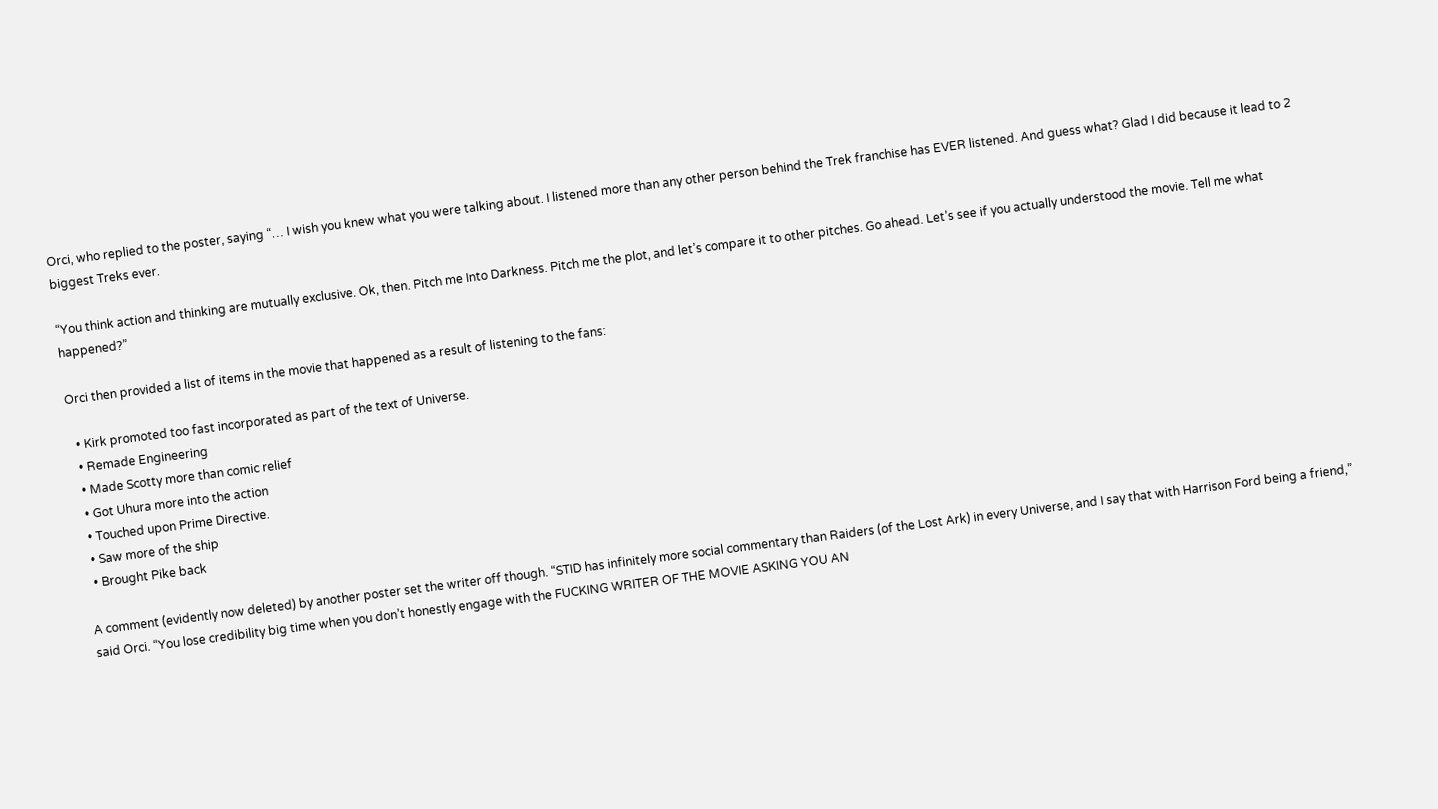Orci, who replied to the poster, saying “… I wish you knew what you were talking about. I listened more than any other person behind the Trek franchise has EVER listened. And guess what? Glad I did because it lead to 2 biggest Treks ever.

“You think action and thinking are mutually exclusive. Ok, then. Pitch me Into Darkness. Pitch me the plot, and let’s compare it to other pitches. Go ahead. Let’s see if you actually understood the movie. Tell me what happened?”

Orci then provided a list of items in the movie that happened as a result of listening to the fans:

  • Kirk promoted too fast incorporated as part of the text of Universe.
  • Remade Engineering
  • Made Scotty more than comic relief
  • Got Uhura more into the action
  • Touched upon Prime Directive.
  • Saw more of the ship
  • Brought Pike back

A comment (evidently now deleted) by another poster set the writer off though. “STID has infinitely more social commentary than Raiders (of the Lost Ark) in every Universe, and I say that with Harrison Ford being a friend,” said Orci. “You lose credibility big time when you don’t honestly engage with the FUCKING WRITER OF THE MOVIE ASKING YOU AN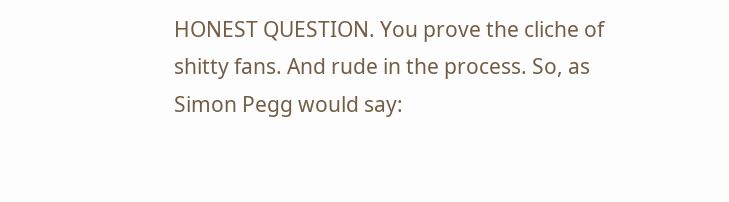HONEST QUESTION. You prove the cliche of shitty fans. And rude in the process. So, as Simon Pegg would say: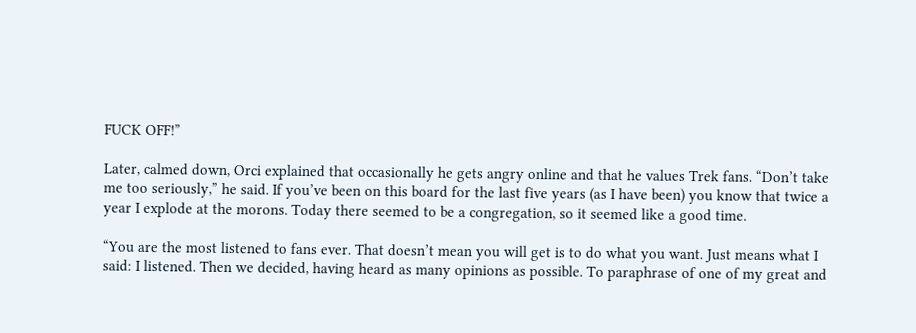FUCK OFF!”

Later, calmed down, Orci explained that occasionally he gets angry online and that he values Trek fans. “Don’t take me too seriously,” he said. If you’ve been on this board for the last five years (as I have been) you know that twice a year I explode at the morons. Today there seemed to be a congregation, so it seemed like a good time.

“You are the most listened to fans ever. That doesn’t mean you will get is to do what you want. Just means what I said: I listened. Then we decided, having heard as many opinions as possible. To paraphrase of one of my great and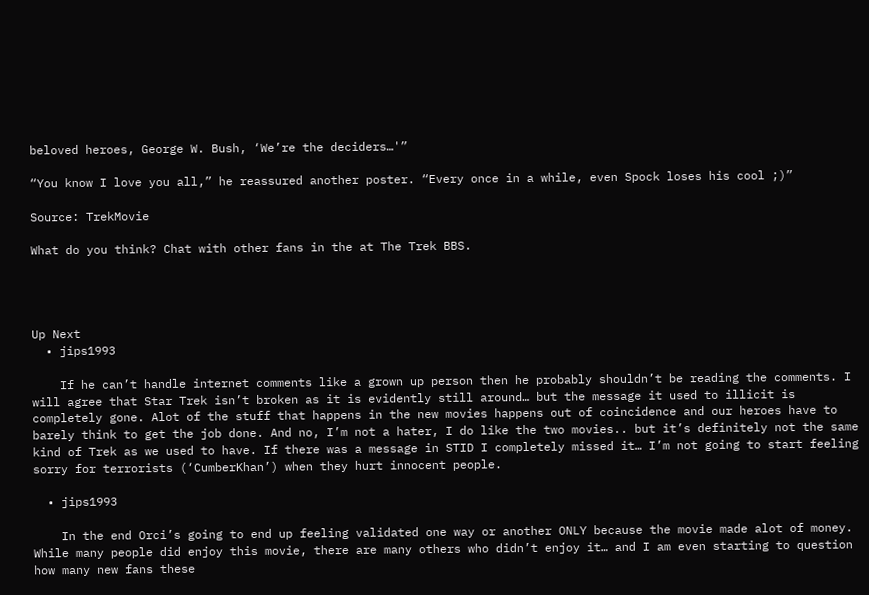beloved heroes, George W. Bush, ‘We’re the deciders…'”

“You know I love you all,” he reassured another poster. “Every once in a while, even Spock loses his cool ;)”

Source: TrekMovie

What do you think? Chat with other fans in the at The Trek BBS.




Up Next
  • jips1993

    If he can’t handle internet comments like a grown up person then he probably shouldn’t be reading the comments. I will agree that Star Trek isn’t broken as it is evidently still around… but the message it used to illicit is completely gone. Alot of the stuff that happens in the new movies happens out of coincidence and our heroes have to barely think to get the job done. And no, I’m not a hater, I do like the two movies.. but it’s definitely not the same kind of Trek as we used to have. If there was a message in STID I completely missed it… I’m not going to start feeling sorry for terrorists (‘CumberKhan’) when they hurt innocent people.

  • jips1993

    In the end Orci’s going to end up feeling validated one way or another ONLY because the movie made alot of money. While many people did enjoy this movie, there are many others who didn’t enjoy it… and I am even starting to question how many new fans these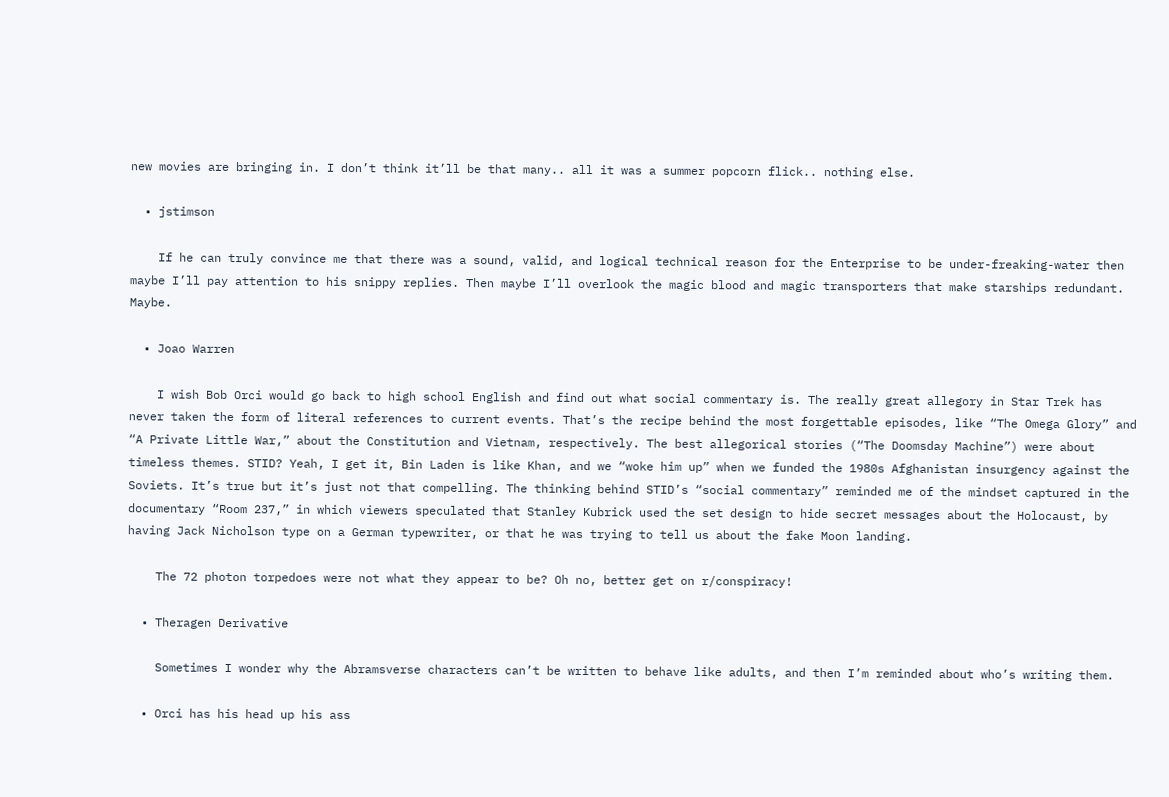new movies are bringing in. I don’t think it’ll be that many.. all it was a summer popcorn flick.. nothing else.

  • jstimson

    If he can truly convince me that there was a sound, valid, and logical technical reason for the Enterprise to be under-freaking-water then maybe I’ll pay attention to his snippy replies. Then maybe I’ll overlook the magic blood and magic transporters that make starships redundant. Maybe.

  • Joao Warren

    I wish Bob Orci would go back to high school English and find out what social commentary is. The really great allegory in Star Trek has never taken the form of literal references to current events. That’s the recipe behind the most forgettable episodes, like “The Omega Glory” and “A Private Little War,” about the Constitution and Vietnam, respectively. The best allegorical stories (“The Doomsday Machine”) were about timeless themes. STID? Yeah, I get it, Bin Laden is like Khan, and we “woke him up” when we funded the 1980s Afghanistan insurgency against the Soviets. It’s true but it’s just not that compelling. The thinking behind STID’s “social commentary” reminded me of the mindset captured in the documentary “Room 237,” in which viewers speculated that Stanley Kubrick used the set design to hide secret messages about the Holocaust, by having Jack Nicholson type on a German typewriter, or that he was trying to tell us about the fake Moon landing.

    The 72 photon torpedoes were not what they appear to be? Oh no, better get on r/conspiracy!

  • Theragen Derivative

    Sometimes I wonder why the Abramsverse characters can’t be written to behave like adults, and then I’m reminded about who’s writing them.

  • Orci has his head up his ass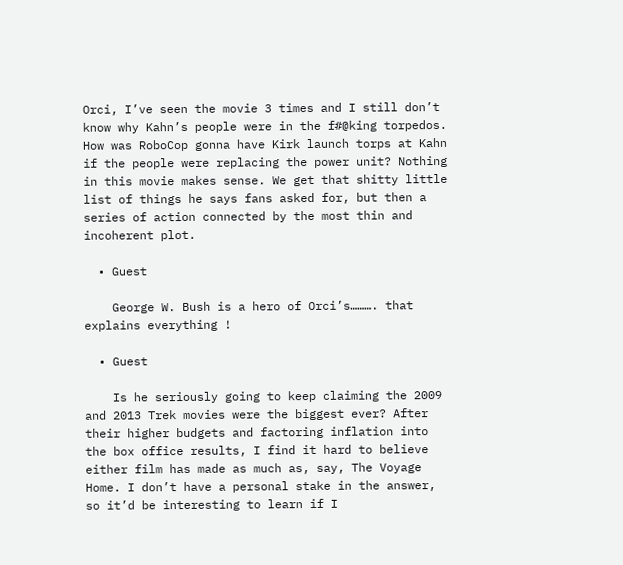Orci, I’ve seen the movie 3 times and I still don’t know why Kahn’s people were in the f#@king torpedos. How was RoboCop gonna have Kirk launch torps at Kahn if the people were replacing the power unit? Nothing in this movie makes sense. We get that shitty little list of things he says fans asked for, but then a series of action connected by the most thin and incoherent plot.

  • Guest

    George W. Bush is a hero of Orci’s………. that explains everything !

  • Guest

    Is he seriously going to keep claiming the 2009 and 2013 Trek movies were the biggest ever? After their higher budgets and factoring inflation into the box office results, I find it hard to believe either film has made as much as, say, The Voyage Home. I don’t have a personal stake in the answer, so it’d be interesting to learn if I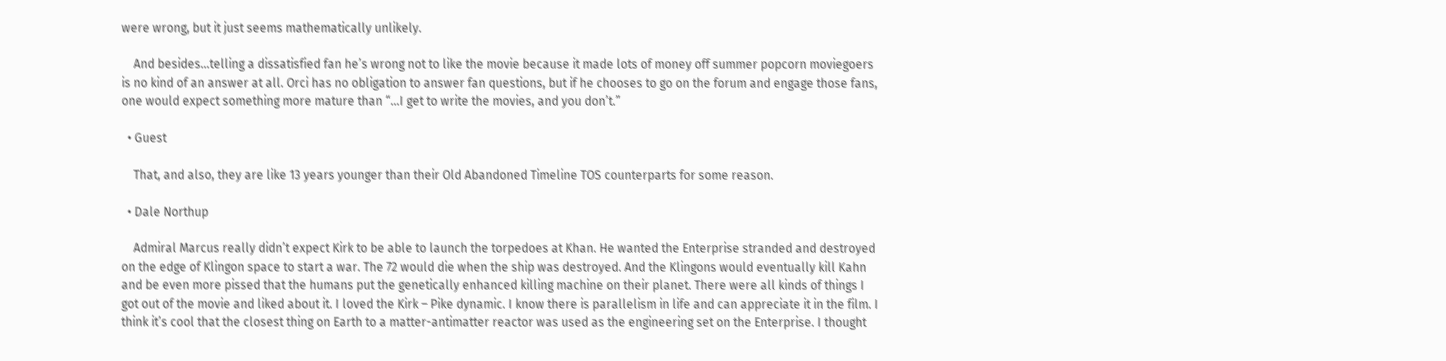were wrong, but it just seems mathematically unlikely.

    And besides…telling a dissatisfied fan he’s wrong not to like the movie because it made lots of money off summer popcorn moviegoers is no kind of an answer at all. Orci has no obligation to answer fan questions, but if he chooses to go on the forum and engage those fans, one would expect something more mature than “…I get to write the movies, and you don’t.”

  • Guest

    That, and also, they are like 13 years younger than their Old Abandoned Timeline TOS counterparts for some reason.

  • Dale Northup

    Admiral Marcus really didn’t expect Kirk to be able to launch the torpedoes at Khan. He wanted the Enterprise stranded and destroyed on the edge of Klingon space to start a war. The 72 would die when the ship was destroyed. And the Klingons would eventually kill Kahn and be even more pissed that the humans put the genetically enhanced killing machine on their planet. There were all kinds of things I got out of the movie and liked about it. I loved the Kirk – Pike dynamic. I know there is parallelism in life and can appreciate it in the film. I think it’s cool that the closest thing on Earth to a matter-antimatter reactor was used as the engineering set on the Enterprise. I thought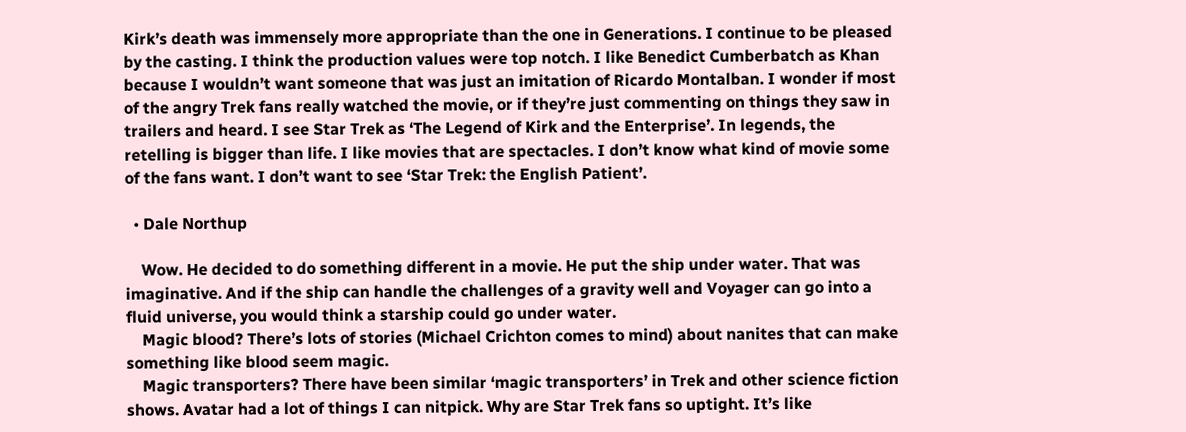Kirk’s death was immensely more appropriate than the one in Generations. I continue to be pleased by the casting. I think the production values were top notch. I like Benedict Cumberbatch as Khan because I wouldn’t want someone that was just an imitation of Ricardo Montalban. I wonder if most of the angry Trek fans really watched the movie, or if they’re just commenting on things they saw in trailers and heard. I see Star Trek as ‘The Legend of Kirk and the Enterprise’. In legends, the retelling is bigger than life. I like movies that are spectacles. I don’t know what kind of movie some of the fans want. I don’t want to see ‘Star Trek: the English Patient’.

  • Dale Northup

    Wow. He decided to do something different in a movie. He put the ship under water. That was imaginative. And if the ship can handle the challenges of a gravity well and Voyager can go into a fluid universe, you would think a starship could go under water.
    Magic blood? There’s lots of stories (Michael Crichton comes to mind) about nanites that can make something like blood seem magic.
    Magic transporters? There have been similar ‘magic transporters’ in Trek and other science fiction shows. Avatar had a lot of things I can nitpick. Why are Star Trek fans so uptight. It’s like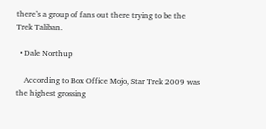there’s a group of fans out there trying to be the Trek Taliban.

  • Dale Northup

    According to Box Office Mojo, Star Trek 2009 was the highest grossing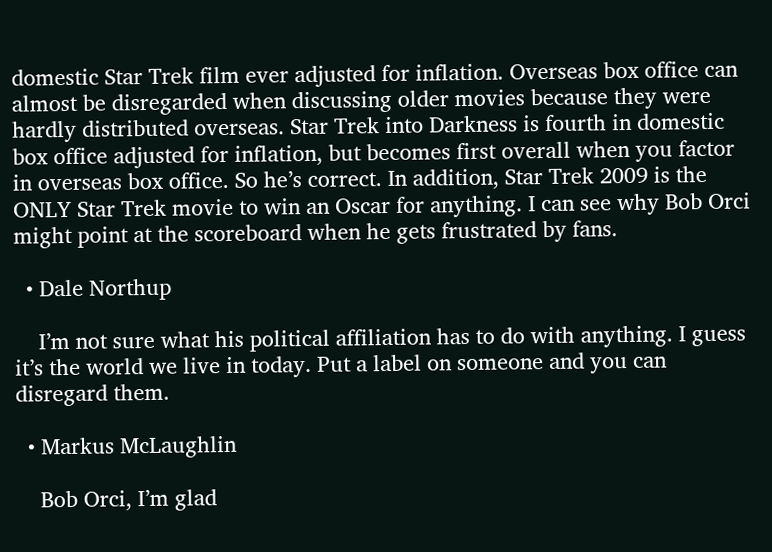domestic Star Trek film ever adjusted for inflation. Overseas box office can almost be disregarded when discussing older movies because they were hardly distributed overseas. Star Trek into Darkness is fourth in domestic box office adjusted for inflation, but becomes first overall when you factor in overseas box office. So he’s correct. In addition, Star Trek 2009 is the ONLY Star Trek movie to win an Oscar for anything. I can see why Bob Orci might point at the scoreboard when he gets frustrated by fans.

  • Dale Northup

    I’m not sure what his political affiliation has to do with anything. I guess it’s the world we live in today. Put a label on someone and you can disregard them.

  • Markus McLaughlin

    Bob Orci, I’m glad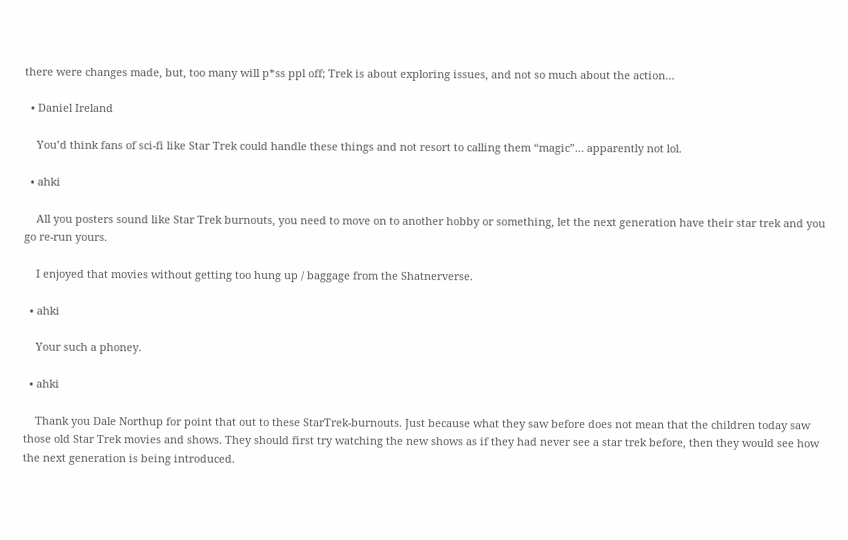there were changes made, but, too many will p*ss ppl off; Trek is about exploring issues, and not so much about the action…

  • Daniel Ireland

    You’d think fans of sci-fi like Star Trek could handle these things and not resort to calling them “magic”… apparently not lol.

  • ahki

    All you posters sound like Star Trek burnouts, you need to move on to another hobby or something, let the next generation have their star trek and you go re-run yours.

    I enjoyed that movies without getting too hung up / baggage from the Shatnerverse.

  • ahki

    Your such a phoney.

  • ahki

    Thank you Dale Northup for point that out to these StarTrek-burnouts. Just because what they saw before does not mean that the children today saw those old Star Trek movies and shows. They should first try watching the new shows as if they had never see a star trek before, then they would see how the next generation is being introduced.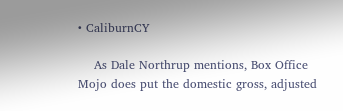• CaliburnCY

    As Dale Northrup mentions, Box Office Mojo does put the domestic gross, adjusted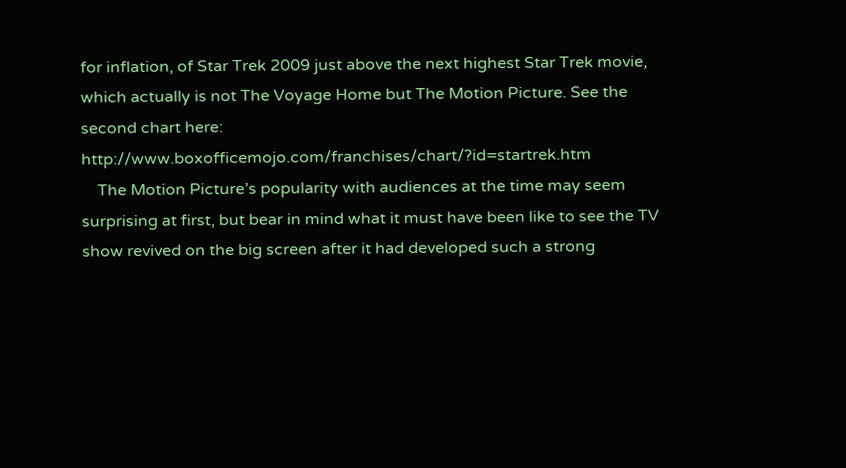for inflation, of Star Trek 2009 just above the next highest Star Trek movie, which actually is not The Voyage Home but The Motion Picture. See the second chart here: http://www.boxofficemojo.com/franchises/chart/?id=startrek.htm
    The Motion Picture’s popularity with audiences at the time may seem surprising at first, but bear in mind what it must have been like to see the TV show revived on the big screen after it had developed such a strong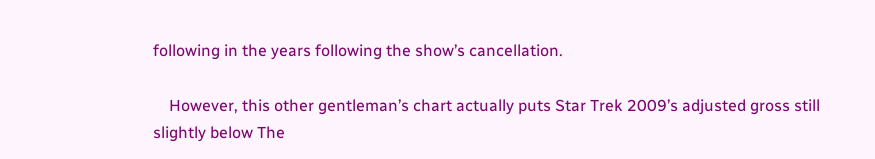following in the years following the show’s cancellation.

    However, this other gentleman’s chart actually puts Star Trek 2009’s adjusted gross still slightly below The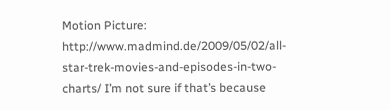Motion Picture: http://www.madmind.de/2009/05/02/all-star-trek-movies-and-episodes-in-two-charts/ I’m not sure if that’s because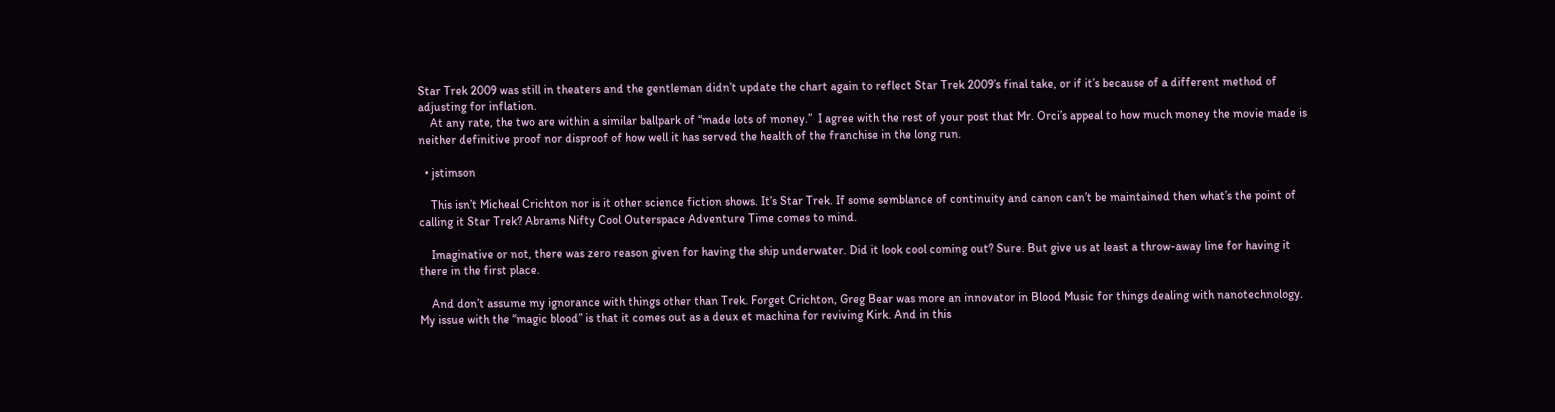Star Trek 2009 was still in theaters and the gentleman didn’t update the chart again to reflect Star Trek 2009’s final take, or if it’s because of a different method of adjusting for inflation.
    At any rate, the two are within a similar ballpark of “made lots of money.”  I agree with the rest of your post that Mr. Orci’s appeal to how much money the movie made is neither definitive proof nor disproof of how well it has served the health of the franchise in the long run.

  • jstimson

    This isn’t Micheal Crichton nor is it other science fiction shows. It’s Star Trek. If some semblance of continuity and canon can’t be maintained then what’s the point of calling it Star Trek? Abrams Nifty Cool Outerspace Adventure Time comes to mind.

    Imaginative or not, there was zero reason given for having the ship underwater. Did it look cool coming out? Sure. But give us at least a throw-away line for having it there in the first place.

    And don’t assume my ignorance with things other than Trek. Forget Crichton, Greg Bear was more an innovator in Blood Music for things dealing with nanotechnology. My issue with the “magic blood” is that it comes out as a deux et machina for reviving Kirk. And in this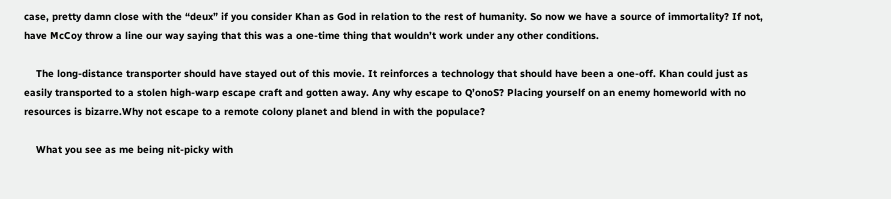case, pretty damn close with the “deux” if you consider Khan as God in relation to the rest of humanity. So now we have a source of immortality? If not, have McCoy throw a line our way saying that this was a one-time thing that wouldn’t work under any other conditions.

    The long-distance transporter should have stayed out of this movie. It reinforces a technology that should have been a one-off. Khan could just as easily transported to a stolen high-warp escape craft and gotten away. Any why escape to Q’onoS? Placing yourself on an enemy homeworld with no resources is bizarre.Why not escape to a remote colony planet and blend in with the populace?

    What you see as me being nit-picky with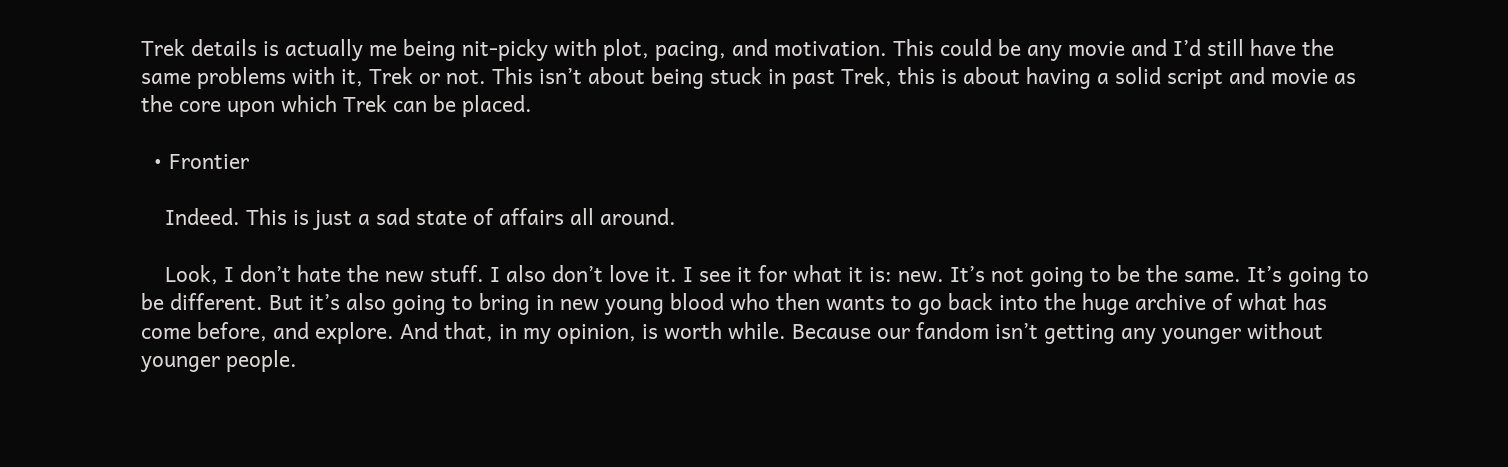Trek details is actually me being nit-picky with plot, pacing, and motivation. This could be any movie and I’d still have the same problems with it, Trek or not. This isn’t about being stuck in past Trek, this is about having a solid script and movie as the core upon which Trek can be placed.

  • Frontier

    Indeed. This is just a sad state of affairs all around.

    Look, I don’t hate the new stuff. I also don’t love it. I see it for what it is: new. It’s not going to be the same. It’s going to be different. But it’s also going to bring in new young blood who then wants to go back into the huge archive of what has come before, and explore. And that, in my opinion, is worth while. Because our fandom isn’t getting any younger without younger people.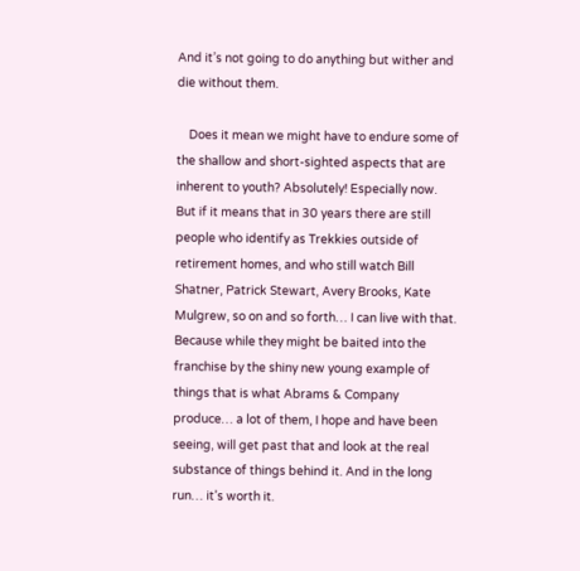And it’s not going to do anything but wither and die without them.

    Does it mean we might have to endure some of the shallow and short-sighted aspects that are inherent to youth? Absolutely! Especially now. But if it means that in 30 years there are still people who identify as Trekkies outside of retirement homes, and who still watch Bill Shatner, Patrick Stewart, Avery Brooks, Kate Mulgrew, so on and so forth… I can live with that. Because while they might be baited into the franchise by the shiny new young example of things that is what Abrams & Company produce… a lot of them, I hope and have been seeing, will get past that and look at the real substance of things behind it. And in the long run… it’s worth it.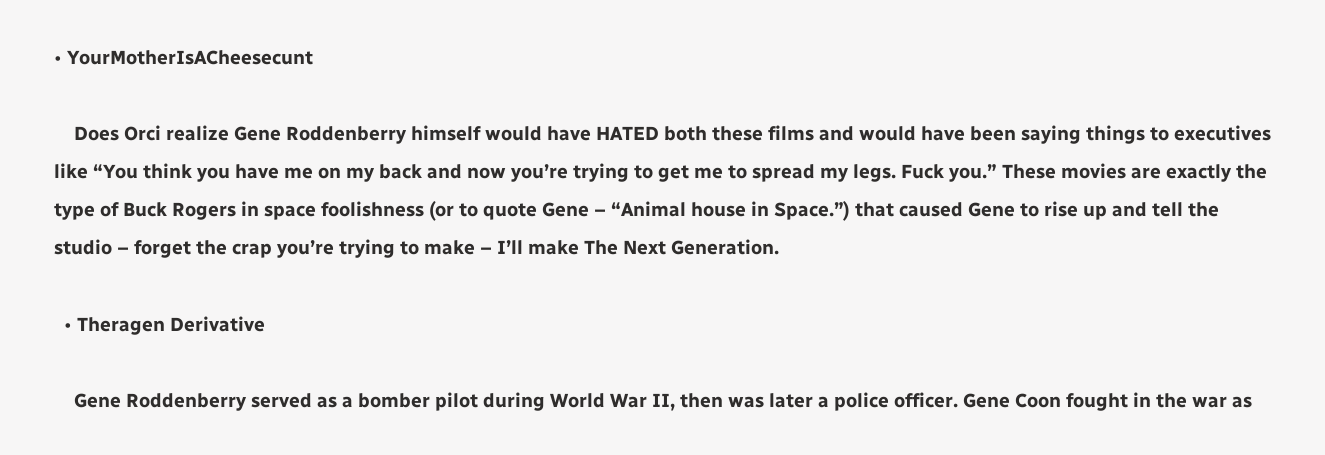• YourMotherIsACheesecunt

    Does Orci realize Gene Roddenberry himself would have HATED both these films and would have been saying things to executives like “You think you have me on my back and now you’re trying to get me to spread my legs. Fuck you.” These movies are exactly the type of Buck Rogers in space foolishness (or to quote Gene – “Animal house in Space.”) that caused Gene to rise up and tell the studio – forget the crap you’re trying to make – I’ll make The Next Generation.

  • Theragen Derivative

    Gene Roddenberry served as a bomber pilot during World War II, then was later a police officer. Gene Coon fought in the war as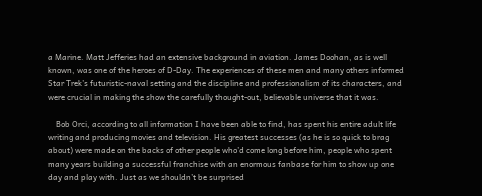a Marine. Matt Jefferies had an extensive background in aviation. James Doohan, as is well known, was one of the heroes of D-Day. The experiences of these men and many others informed Star Trek’s futuristic-naval setting and the discipline and professionalism of its characters, and were crucial in making the show the carefully thought-out, believable universe that it was.

    Bob Orci, according to all information I have been able to find, has spent his entire adult life writing and producing movies and television. His greatest successes (as he is so quick to brag about) were made on the backs of other people who’d come long before him, people who spent many years building a successful franchise with an enormous fanbase for him to show up one day and play with. Just as we shouldn’t be surprised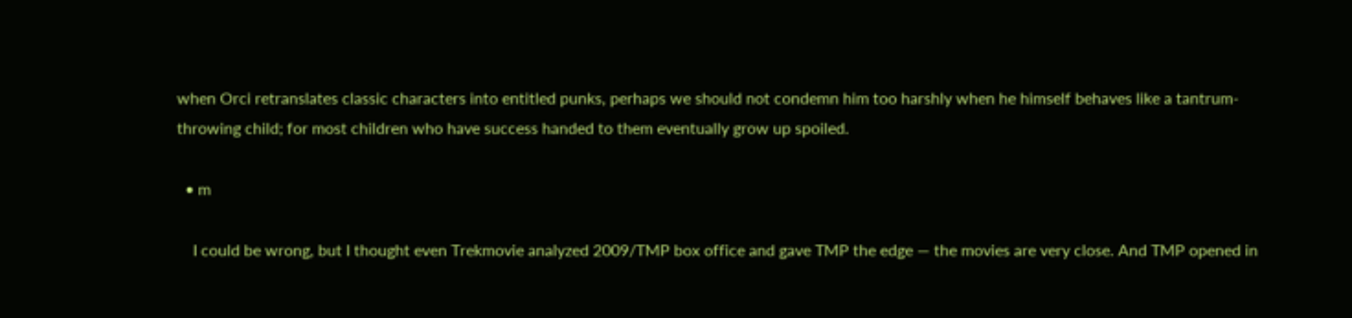when Orci retranslates classic characters into entitled punks, perhaps we should not condemn him too harshly when he himself behaves like a tantrum-throwing child; for most children who have success handed to them eventually grow up spoiled.

  • m

    I could be wrong, but I thought even Trekmovie analyzed 2009/TMP box office and gave TMP the edge — the movies are very close. And TMP opened in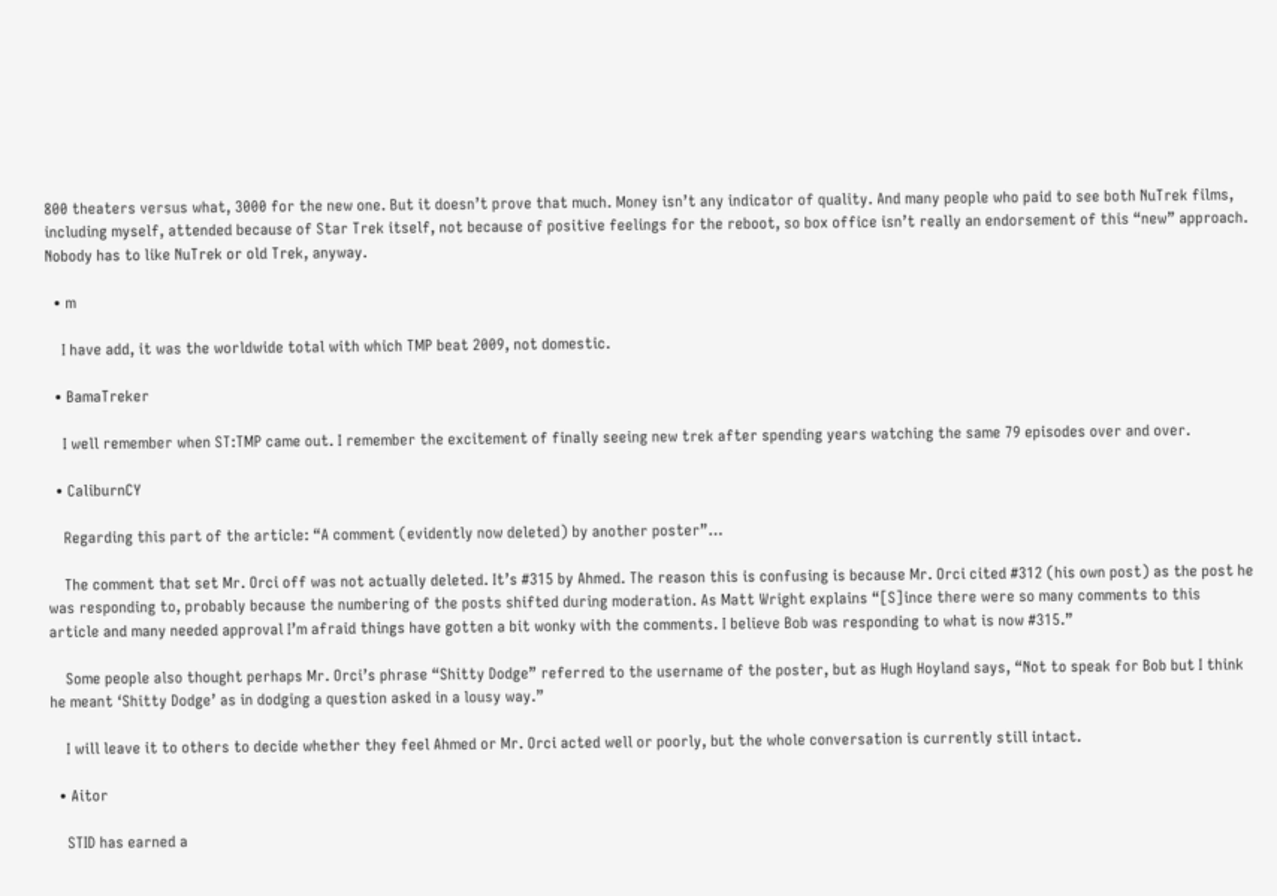800 theaters versus what, 3000 for the new one. But it doesn’t prove that much. Money isn’t any indicator of quality. And many people who paid to see both NuTrek films, including myself, attended because of Star Trek itself, not because of positive feelings for the reboot, so box office isn’t really an endorsement of this “new” approach. Nobody has to like NuTrek or old Trek, anyway.

  • m

    I have add, it was the worldwide total with which TMP beat 2009, not domestic.

  • BamaTreker

    I well remember when ST:TMP came out. I remember the excitement of finally seeing new trek after spending years watching the same 79 episodes over and over.

  • CaliburnCY

    Regarding this part of the article: “A comment (evidently now deleted) by another poster”…

    The comment that set Mr. Orci off was not actually deleted. It’s #315 by Ahmed. The reason this is confusing is because Mr. Orci cited #312 (his own post) as the post he was responding to, probably because the numbering of the posts shifted during moderation. As Matt Wright explains “[S]ince there were so many comments to this article and many needed approval I’m afraid things have gotten a bit wonky with the comments. I believe Bob was responding to what is now #315.”

    Some people also thought perhaps Mr. Orci’s phrase “Shitty Dodge” referred to the username of the poster, but as Hugh Hoyland says, “Not to speak for Bob but I think he meant ‘Shitty Dodge’ as in dodging a question asked in a lousy way.”

    I will leave it to others to decide whether they feel Ahmed or Mr. Orci acted well or poorly, but the whole conversation is currently still intact.

  • Aitor

    STID has earned a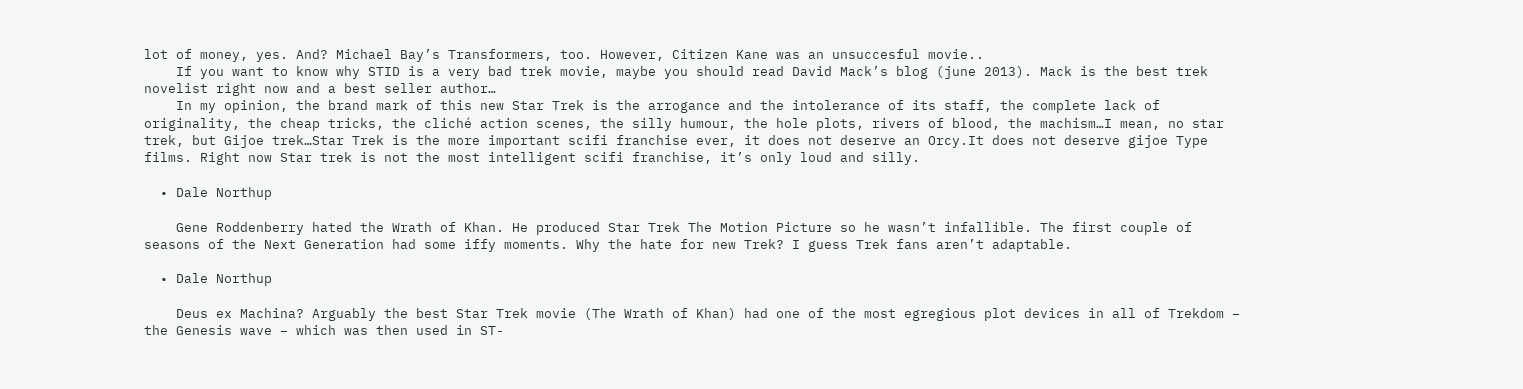lot of money, yes. And? Michael Bay’s Transformers, too. However, Citizen Kane was an unsuccesful movie..
    If you want to know why STID is a very bad trek movie, maybe you should read David Mack’s blog (june 2013). Mack is the best trek novelist right now and a best seller author…
    In my opinion, the brand mark of this new Star Trek is the arrogance and the intolerance of its staff, the complete lack of originality, the cheap tricks, the cliché action scenes, the silly humour, the hole plots, rivers of blood, the machism…I mean, no star trek, but Gijoe trek…Star Trek is the more important scifi franchise ever, it does not deserve an Orcy.It does not deserve gijoe Type films. Right now Star trek is not the most intelligent scifi franchise, it’s only loud and silly.

  • Dale Northup

    Gene Roddenberry hated the Wrath of Khan. He produced Star Trek The Motion Picture so he wasn’t infallible. The first couple of seasons of the Next Generation had some iffy moments. Why the hate for new Trek? I guess Trek fans aren’t adaptable.

  • Dale Northup

    Deus ex Machina? Arguably the best Star Trek movie (The Wrath of Khan) had one of the most egregious plot devices in all of Trekdom – the Genesis wave – which was then used in ST-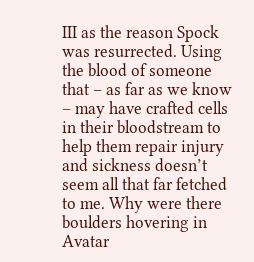III as the reason Spock was resurrected. Using the blood of someone that – as far as we know – may have crafted cells in their bloodstream to help them repair injury and sickness doesn’t seem all that far fetched to me. Why were there boulders hovering in Avatar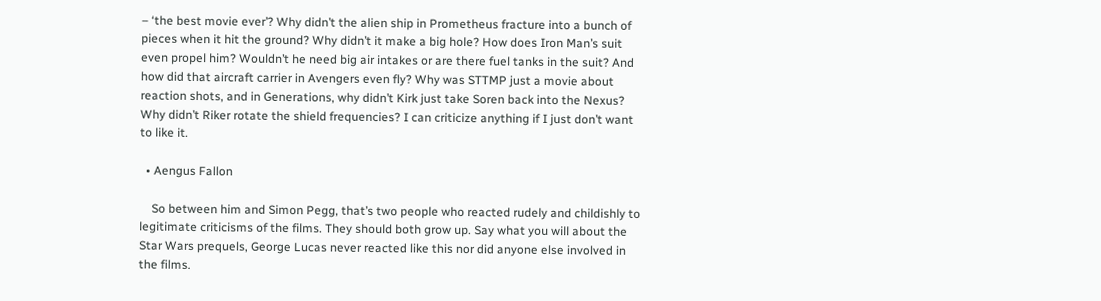– ‘the best movie ever’? Why didn’t the alien ship in Prometheus fracture into a bunch of pieces when it hit the ground? Why didn’t it make a big hole? How does Iron Man’s suit even propel him? Wouldn’t he need big air intakes or are there fuel tanks in the suit? And how did that aircraft carrier in Avengers even fly? Why was STTMP just a movie about reaction shots, and in Generations, why didn’t Kirk just take Soren back into the Nexus? Why didn’t Riker rotate the shield frequencies? I can criticize anything if I just don’t want to like it.

  • Aengus Fallon

    So between him and Simon Pegg, that’s two people who reacted rudely and childishly to legitimate criticisms of the films. They should both grow up. Say what you will about the Star Wars prequels, George Lucas never reacted like this nor did anyone else involved in the films.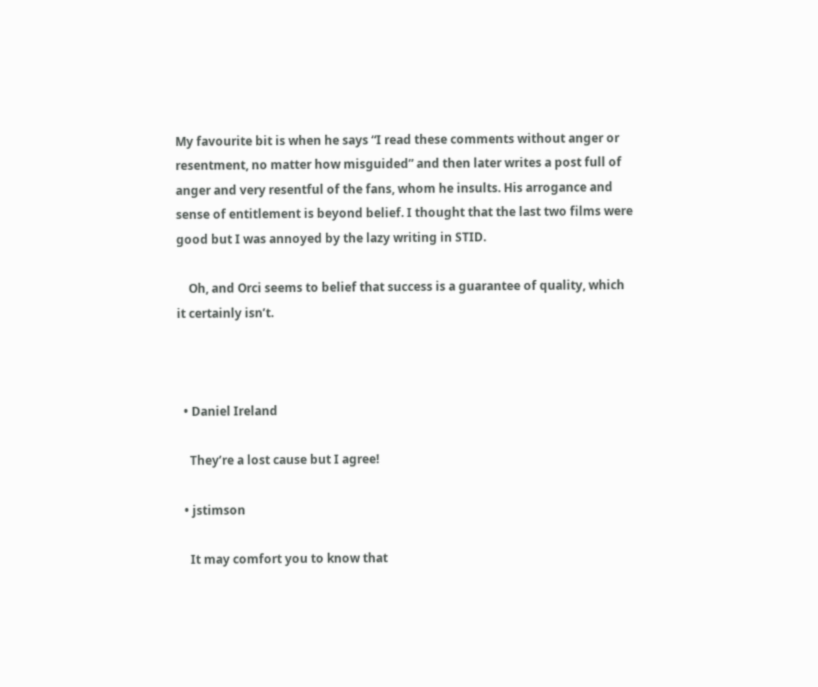My favourite bit is when he says “I read these comments without anger or resentment, no matter how misguided” and then later writes a post full of anger and very resentful of the fans, whom he insults. His arrogance and sense of entitlement is beyond belief. I thought that the last two films were good but I was annoyed by the lazy writing in STID.

    Oh, and Orci seems to belief that success is a guarantee of quality, which it certainly isn’t.



  • Daniel Ireland

    They’re a lost cause but I agree!

  • jstimson

    It may comfort you to know that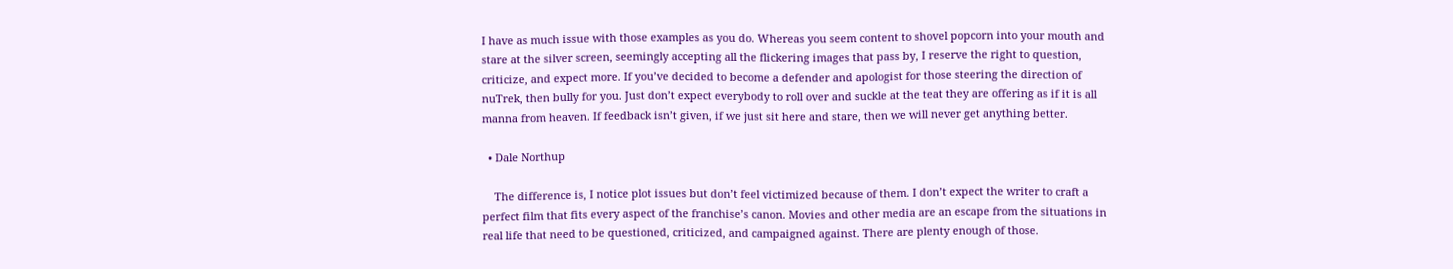I have as much issue with those examples as you do. Whereas you seem content to shovel popcorn into your mouth and stare at the silver screen, seemingly accepting all the flickering images that pass by, I reserve the right to question, criticize, and expect more. If you’ve decided to become a defender and apologist for those steering the direction of nuTrek, then bully for you. Just don’t expect everybody to roll over and suckle at the teat they are offering as if it is all manna from heaven. If feedback isn’t given, if we just sit here and stare, then we will never get anything better.

  • Dale Northup

    The difference is, I notice plot issues but don’t feel victimized because of them. I don’t expect the writer to craft a perfect film that fits every aspect of the franchise’s canon. Movies and other media are an escape from the situations in real life that need to be questioned, criticized, and campaigned against. There are plenty enough of those.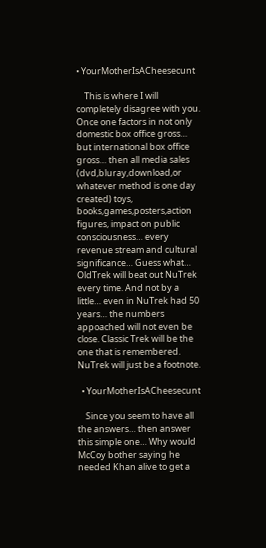• YourMotherIsACheesecunt

    This is where I will completely disagree with you. Once one factors in not only domestic box office gross… but international box office gross… then all media sales (dvd,bluray,download,or whatever method is one day created) toys, books,games,posters,action figures, impact on public consciousness… every revenue stream and cultural significance… Guess what… OldTrek will beat out NuTrek every time. And not by a little… even in NuTrek had 50 years… the numbers appoached will not even be close. Classic Trek will be the one that is remembered. NuTrek will just be a footnote.

  • YourMotherIsACheesecunt

    Since you seem to have all the answers… then answer this simple one… Why would McCoy bother saying he needed Khan alive to get a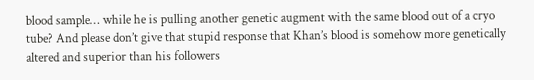blood sample… while he is pulling another genetic augment with the same blood out of a cryo tube? And please don’t give that stupid response that Khan’s blood is somehow more genetically altered and superior than his followers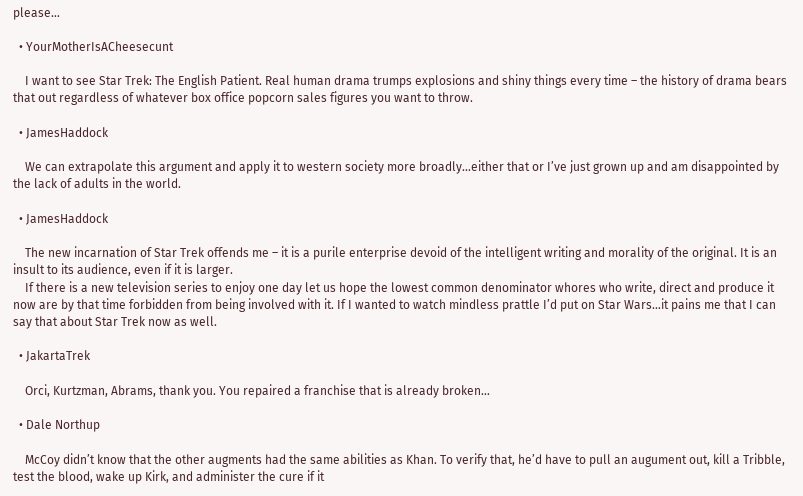please…

  • YourMotherIsACheesecunt

    I want to see Star Trek: The English Patient. Real human drama trumps explosions and shiny things every time – the history of drama bears that out regardless of whatever box office popcorn sales figures you want to throw.

  • JamesHaddock

    We can extrapolate this argument and apply it to western society more broadly…either that or I’ve just grown up and am disappointed by the lack of adults in the world.

  • JamesHaddock

    The new incarnation of Star Trek offends me – it is a purile enterprise devoid of the intelligent writing and morality of the original. It is an insult to its audience, even if it is larger.
    If there is a new television series to enjoy one day let us hope the lowest common denominator whores who write, direct and produce it now are by that time forbidden from being involved with it. If I wanted to watch mindless prattle I’d put on Star Wars…it pains me that I can say that about Star Trek now as well.

  • JakartaTrek

    Orci, Kurtzman, Abrams, thank you. You repaired a franchise that is already broken…

  • Dale Northup

    McCoy didn’t know that the other augments had the same abilities as Khan. To verify that, he’d have to pull an augument out, kill a Tribble, test the blood, wake up Kirk, and administer the cure if it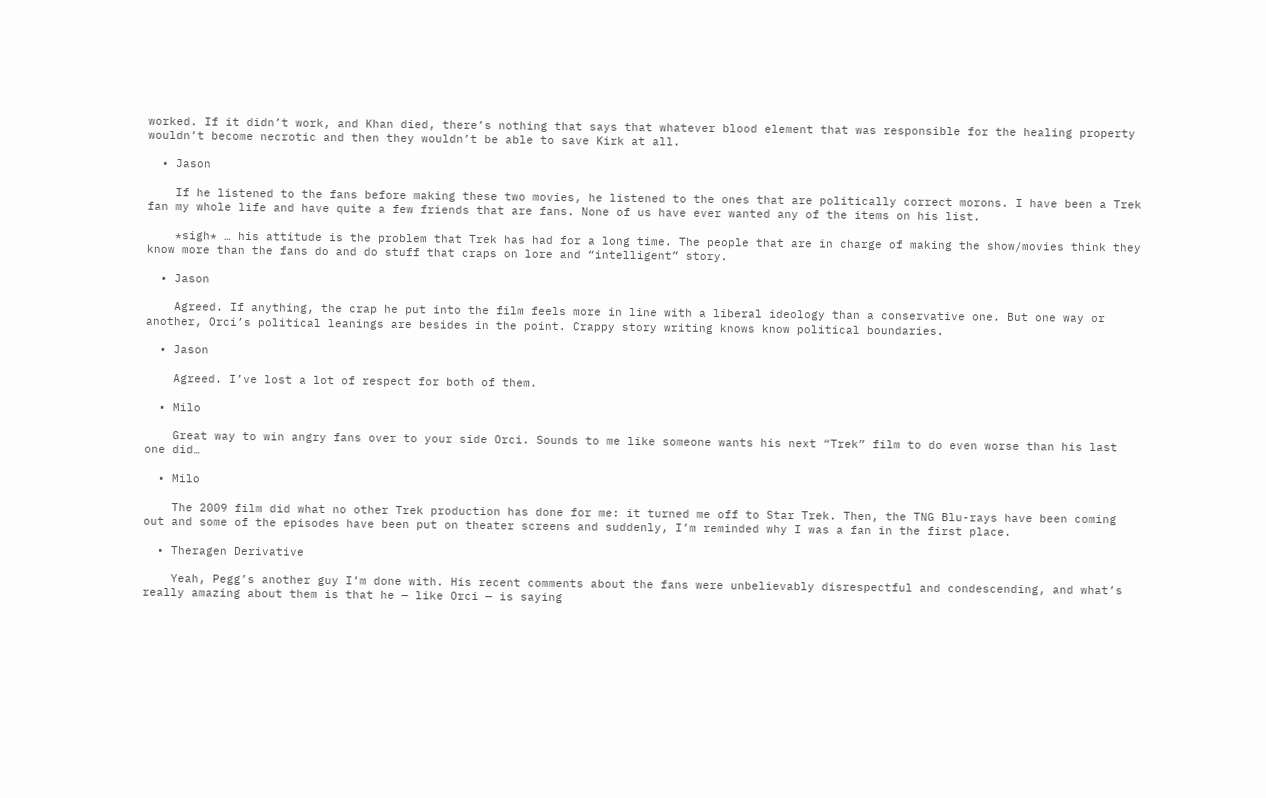worked. If it didn’t work, and Khan died, there’s nothing that says that whatever blood element that was responsible for the healing property wouldn’t become necrotic and then they wouldn’t be able to save Kirk at all.

  • Jason

    If he listened to the fans before making these two movies, he listened to the ones that are politically correct morons. I have been a Trek fan my whole life and have quite a few friends that are fans. None of us have ever wanted any of the items on his list.

    *sigh* … his attitude is the problem that Trek has had for a long time. The people that are in charge of making the show/movies think they know more than the fans do and do stuff that craps on lore and “intelligent” story.

  • Jason

    Agreed. If anything, the crap he put into the film feels more in line with a liberal ideology than a conservative one. But one way or another, Orci’s political leanings are besides in the point. Crappy story writing knows know political boundaries.

  • Jason

    Agreed. I’ve lost a lot of respect for both of them.

  • Milo

    Great way to win angry fans over to your side Orci. Sounds to me like someone wants his next “Trek” film to do even worse than his last one did…

  • Milo

    The 2009 film did what no other Trek production has done for me: it turned me off to Star Trek. Then, the TNG Blu-rays have been coming out and some of the episodes have been put on theater screens and suddenly, I’m reminded why I was a fan in the first place.

  • Theragen Derivative

    Yeah, Pegg’s another guy I’m done with. His recent comments about the fans were unbelievably disrespectful and condescending, and what’s really amazing about them is that he — like Orci — is saying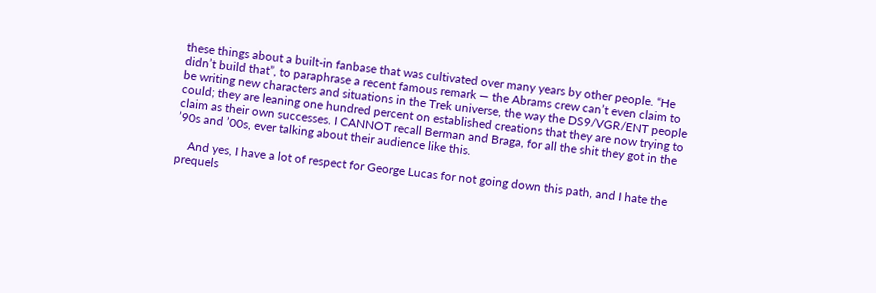these things about a built-in fanbase that was cultivated over many years by other people. “He didn’t build that”, to paraphrase a recent famous remark — the Abrams crew can’t even claim to be writing new characters and situations in the Trek universe, the way the DS9/VGR/ENT people could; they are leaning one hundred percent on established creations that they are now trying to claim as their own successes. I CANNOT recall Berman and Braga, for all the shit they got in the ’90s and ’00s, ever talking about their audience like this.

    And yes, I have a lot of respect for George Lucas for not going down this path, and I hate the prequels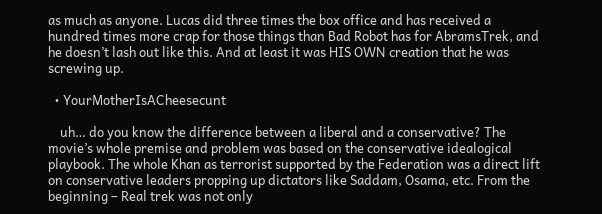as much as anyone. Lucas did three times the box office and has received a hundred times more crap for those things than Bad Robot has for AbramsTrek, and he doesn’t lash out like this. And at least it was HIS OWN creation that he was screwing up.

  • YourMotherIsACheesecunt

    uh… do you know the difference between a liberal and a conservative? The movie’s whole premise and problem was based on the conservative idealogical playbook. The whole Khan as terrorist supported by the Federation was a direct lift on conservative leaders propping up dictators like Saddam, Osama, etc. From the beginning – Real trek was not only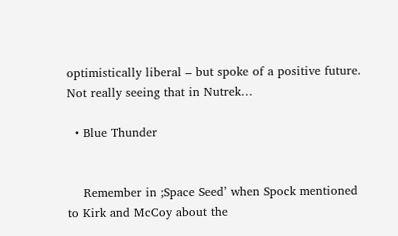optimistically liberal – but spoke of a positive future. Not really seeing that in Nutrek…

  • Blue Thunder


    Remember in ;Space Seed’ when Spock mentioned to Kirk and McCoy about the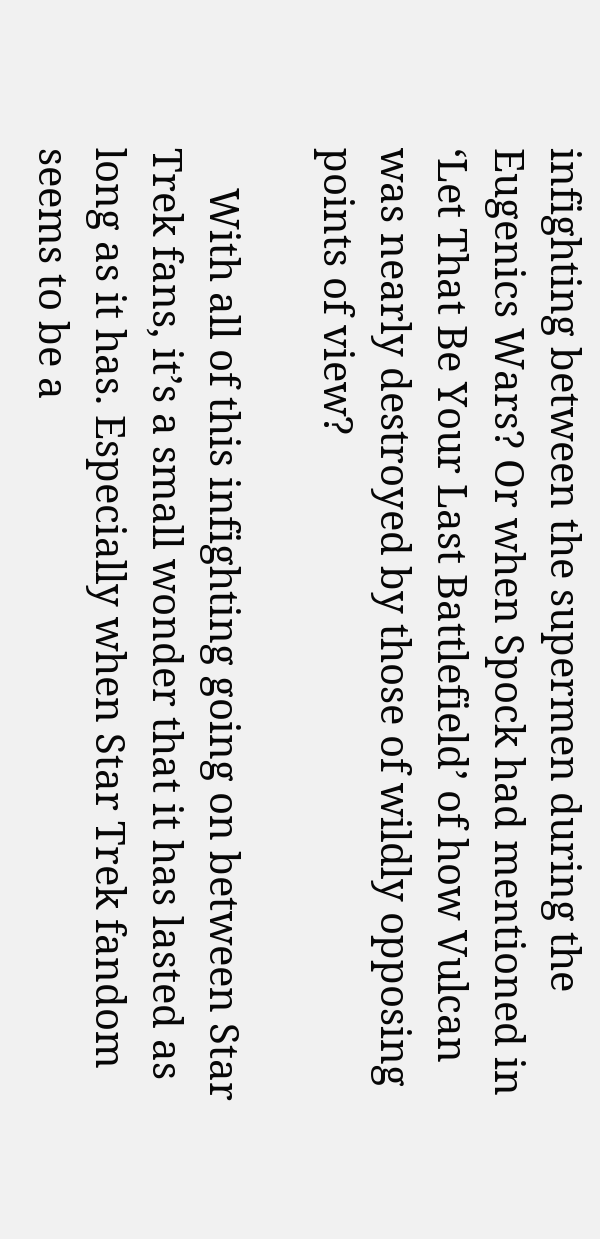infighting between the supermen during the Eugenics Wars? Or when Spock had mentioned in ‘Let That Be Your Last Battlefield’ of how Vulcan was nearly destroyed by those of wildly opposing points of view?

    With all of this infighting going on between Star Trek fans, it’s a small wonder that it has lasted as long as it has. Especially when Star Trek fandom seems to be a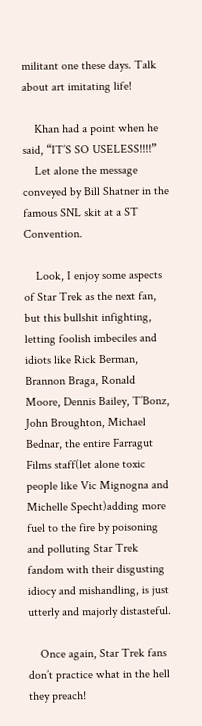militant one these days. Talk about art imitating life!

    Khan had a point when he said, “IT’S SO USELESS!!!!”
    Let alone the message conveyed by Bill Shatner in the famous SNL skit at a ST Convention.

    Look, I enjoy some aspects of Star Trek as the next fan, but this bullshit infighting, letting foolish imbeciles and idiots like Rick Berman, Brannon Braga, Ronald Moore, Dennis Bailey, T’Bonz, John Broughton, Michael Bednar, the entire Farragut Films staff(let alone toxic people like Vic Mignogna and Michelle Specht)adding more fuel to the fire by poisoning and polluting Star Trek fandom with their disgusting idiocy and mishandling, is just utterly and majorly distasteful.

    Once again, Star Trek fans don’t practice what in the hell they preach!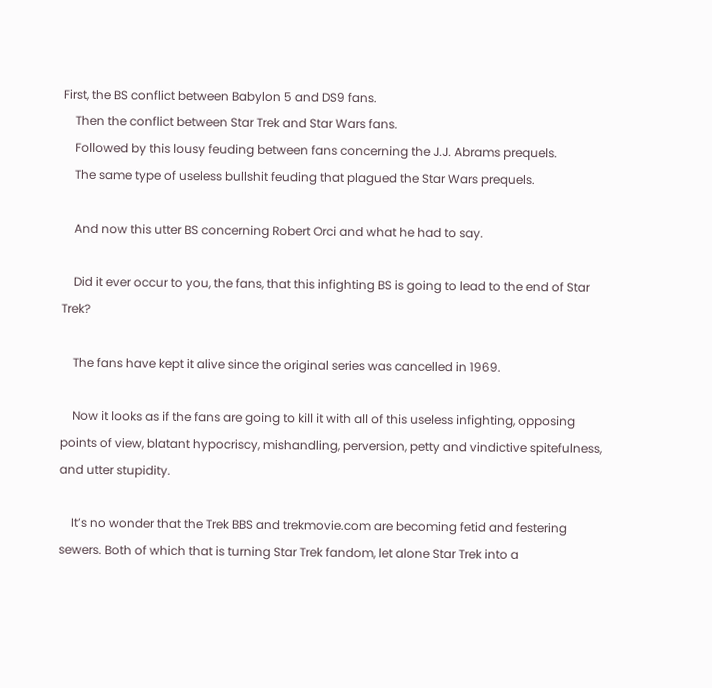First, the BS conflict between Babylon 5 and DS9 fans.
    Then the conflict between Star Trek and Star Wars fans.
    Followed by this lousy feuding between fans concerning the J.J. Abrams prequels.
    The same type of useless bullshit feuding that plagued the Star Wars prequels.

    And now this utter BS concerning Robert Orci and what he had to say.

    Did it ever occur to you, the fans, that this infighting BS is going to lead to the end of Star Trek?

    The fans have kept it alive since the original series was cancelled in 1969.

    Now it looks as if the fans are going to kill it with all of this useless infighting, opposing points of view, blatant hypocriscy, mishandling, perversion, petty and vindictive spitefulness, and utter stupidity.

    It’s no wonder that the Trek BBS and trekmovie.com are becoming fetid and festering sewers. Both of which that is turning Star Trek fandom, let alone Star Trek into a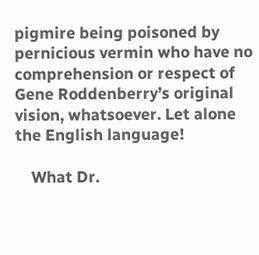pigmire being poisoned by pernicious vermin who have no comprehension or respect of Gene Roddenberry’s original vision, whatsoever. Let alone the English language!

    What Dr.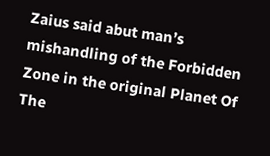Zaius said abut man’s mishandling of the Forbidden Zone in the original Planet Of The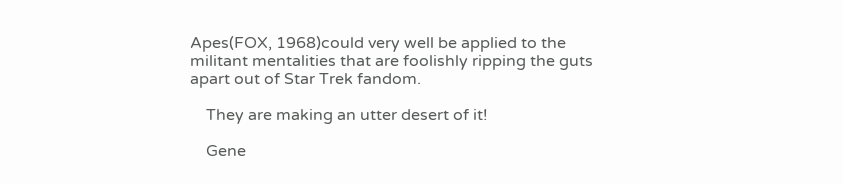Apes(FOX, 1968)could very well be applied to the militant mentalities that are foolishly ripping the guts apart out of Star Trek fandom.

    They are making an utter desert of it!

    Gene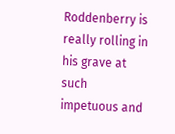Roddenberry is really rolling in his grave at such impetuous and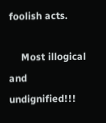foolish acts.

    Most illogical and undignified!!!